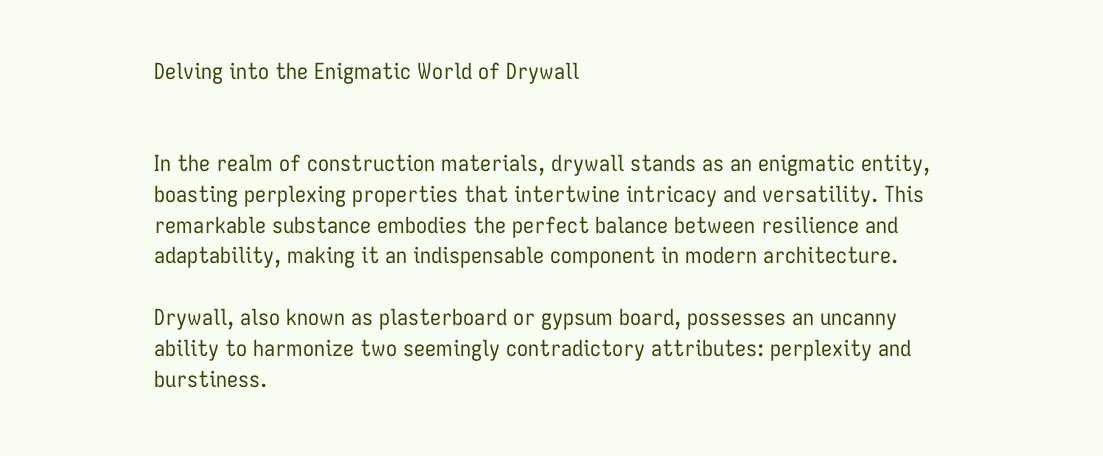Delving into the Enigmatic World of Drywall


In the realm of construction materials, drywall stands as an enigmatic entity, boasting perplexing properties that intertwine intricacy and versatility. This remarkable substance embodies the perfect balance between resilience and adaptability, making it an indispensable component in modern architecture.

Drywall, also known as plasterboard or gypsum board, possesses an uncanny ability to harmonize two seemingly contradictory attributes: perplexity and burstiness.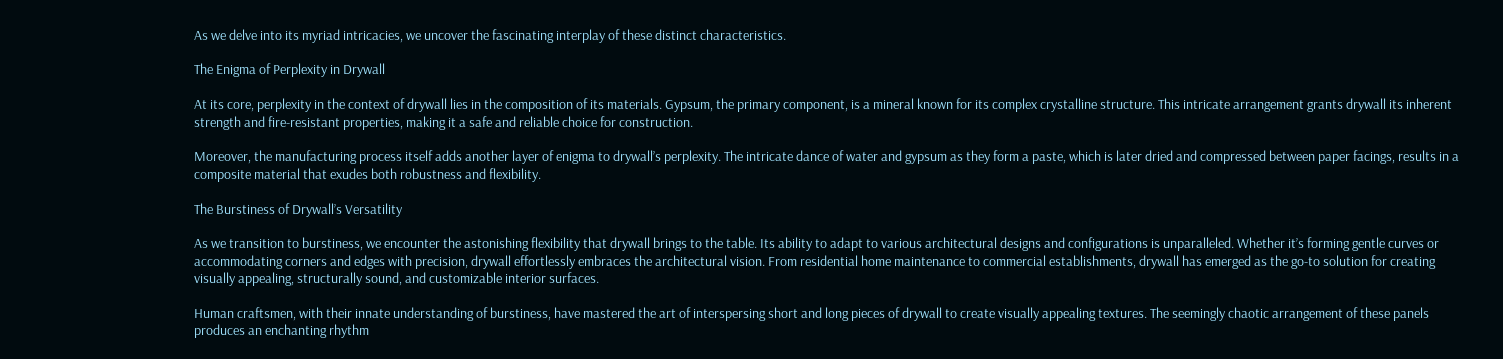As we delve into its myriad intricacies, we uncover the fascinating interplay of these distinct characteristics.

The Enigma of Perplexity in Drywall

At its core, perplexity in the context of drywall lies in the composition of its materials. Gypsum, the primary component, is a mineral known for its complex crystalline structure. This intricate arrangement grants drywall its inherent strength and fire-resistant properties, making it a safe and reliable choice for construction.

Moreover, the manufacturing process itself adds another layer of enigma to drywall’s perplexity. The intricate dance of water and gypsum as they form a paste, which is later dried and compressed between paper facings, results in a composite material that exudes both robustness and flexibility.

The Burstiness of Drywall’s Versatility

As we transition to burstiness, we encounter the astonishing flexibility that drywall brings to the table. Its ability to adapt to various architectural designs and configurations is unparalleled. Whether it’s forming gentle curves or accommodating corners and edges with precision, drywall effortlessly embraces the architectural vision. From residential home maintenance to commercial establishments, drywall has emerged as the go-to solution for creating visually appealing, structurally sound, and customizable interior surfaces.

Human craftsmen, with their innate understanding of burstiness, have mastered the art of interspersing short and long pieces of drywall to create visually appealing textures. The seemingly chaotic arrangement of these panels produces an enchanting rhythm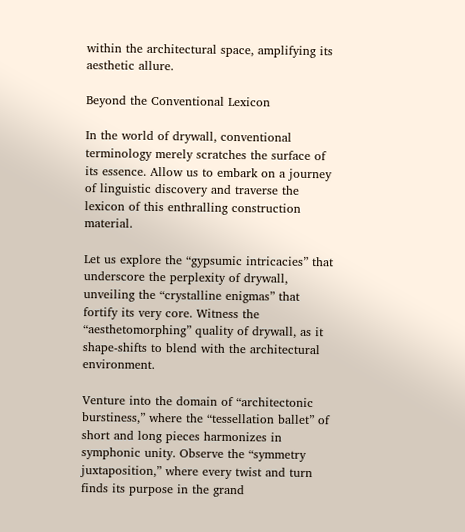within the architectural space, amplifying its aesthetic allure.

Beyond the Conventional Lexicon

In the world of drywall, conventional terminology merely scratches the surface of its essence. Allow us to embark on a journey of linguistic discovery and traverse the lexicon of this enthralling construction material.

Let us explore the “gypsumic intricacies” that underscore the perplexity of drywall, unveiling the “crystalline enigmas” that fortify its very core. Witness the “aesthetomorphing” quality of drywall, as it shape-shifts to blend with the architectural environment.

Venture into the domain of “architectonic burstiness,” where the “tessellation ballet” of short and long pieces harmonizes in symphonic unity. Observe the “symmetry juxtaposition,” where every twist and turn finds its purpose in the grand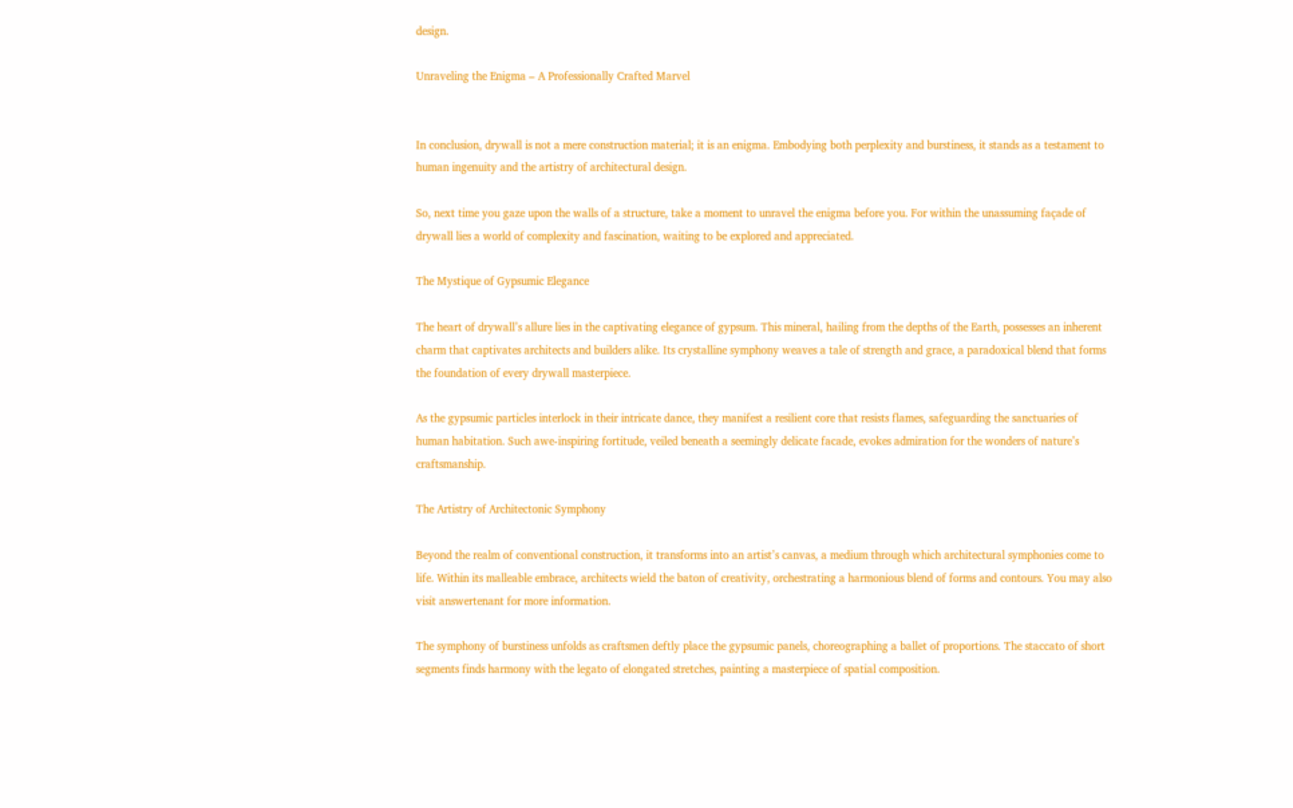design.

Unraveling the Enigma – A Professionally Crafted Marvel


In conclusion, drywall is not a mere construction material; it is an enigma. Embodying both perplexity and burstiness, it stands as a testament to human ingenuity and the artistry of architectural design.

So, next time you gaze upon the walls of a structure, take a moment to unravel the enigma before you. For within the unassuming façade of drywall lies a world of complexity and fascination, waiting to be explored and appreciated.

The Mystique of Gypsumic Elegance

The heart of drywall’s allure lies in the captivating elegance of gypsum. This mineral, hailing from the depths of the Earth, possesses an inherent charm that captivates architects and builders alike. Its crystalline symphony weaves a tale of strength and grace, a paradoxical blend that forms the foundation of every drywall masterpiece.

As the gypsumic particles interlock in their intricate dance, they manifest a resilient core that resists flames, safeguarding the sanctuaries of human habitation. Such awe-inspiring fortitude, veiled beneath a seemingly delicate facade, evokes admiration for the wonders of nature’s craftsmanship.

The Artistry of Architectonic Symphony

Beyond the realm of conventional construction, it transforms into an artist’s canvas, a medium through which architectural symphonies come to life. Within its malleable embrace, architects wield the baton of creativity, orchestrating a harmonious blend of forms and contours. You may also visit answertenant for more information.

The symphony of burstiness unfolds as craftsmen deftly place the gypsumic panels, choreographing a ballet of proportions. The staccato of short segments finds harmony with the legato of elongated stretches, painting a masterpiece of spatial composition.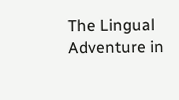The Lingual Adventure in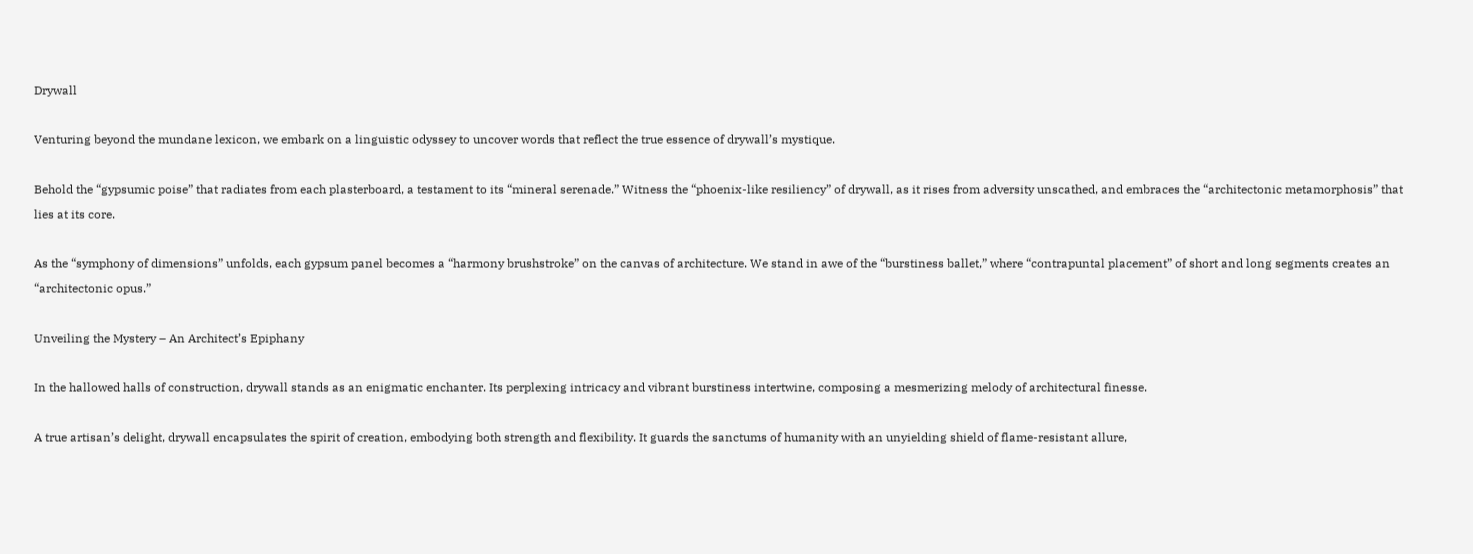Drywall

Venturing beyond the mundane lexicon, we embark on a linguistic odyssey to uncover words that reflect the true essence of drywall’s mystique.

Behold the “gypsumic poise” that radiates from each plasterboard, a testament to its “mineral serenade.” Witness the “phoenix-like resiliency” of drywall, as it rises from adversity unscathed, and embraces the “architectonic metamorphosis” that lies at its core.

As the “symphony of dimensions” unfolds, each gypsum panel becomes a “harmony brushstroke” on the canvas of architecture. We stand in awe of the “burstiness ballet,” where “contrapuntal placement” of short and long segments creates an “architectonic opus.”

Unveiling the Mystery – An Architect’s Epiphany

In the hallowed halls of construction, drywall stands as an enigmatic enchanter. Its perplexing intricacy and vibrant burstiness intertwine, composing a mesmerizing melody of architectural finesse.

A true artisan’s delight, drywall encapsulates the spirit of creation, embodying both strength and flexibility. It guards the sanctums of humanity with an unyielding shield of flame-resistant allure,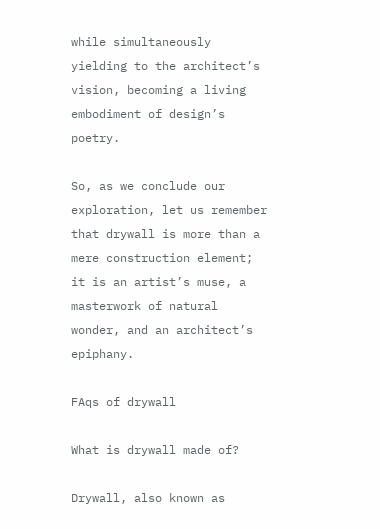while simultaneously yielding to the architect’s vision, becoming a living embodiment of design’s poetry.

So, as we conclude our exploration, let us remember that drywall is more than a mere construction element; it is an artist’s muse, a masterwork of natural wonder, and an architect’s epiphany.

FAqs of drywall

What is drywall made of?

Drywall, also known as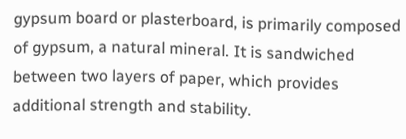gypsum board or plasterboard, is primarily composed of gypsum, a natural mineral. It is sandwiched between two layers of paper, which provides additional strength and stability.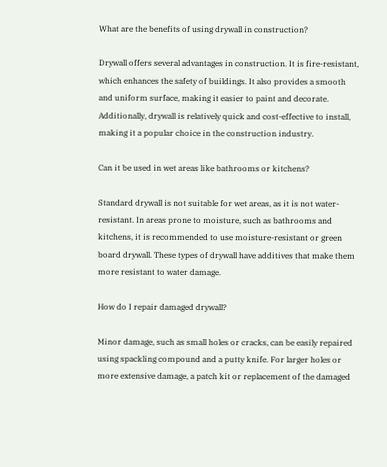What are the benefits of using drywall in construction?

Drywall offers several advantages in construction. It is fire-resistant, which enhances the safety of buildings. It also provides a smooth and uniform surface, making it easier to paint and decorate. Additionally, drywall is relatively quick and cost-effective to install, making it a popular choice in the construction industry.

Can it be used in wet areas like bathrooms or kitchens?

Standard drywall is not suitable for wet areas, as it is not water-resistant. In areas prone to moisture, such as bathrooms and kitchens, it is recommended to use moisture-resistant or green board drywall. These types of drywall have additives that make them more resistant to water damage.

How do I repair damaged drywall?

Minor damage, such as small holes or cracks, can be easily repaired using spackling compound and a putty knife. For larger holes or more extensive damage, a patch kit or replacement of the damaged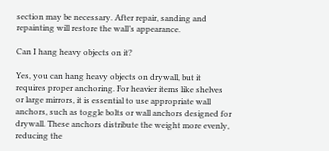section may be necessary. After repair, sanding and repainting will restore the wall’s appearance.

Can I hang heavy objects on it?

Yes, you can hang heavy objects on drywall, but it requires proper anchoring. For heavier items like shelves or large mirrors, it is essential to use appropriate wall anchors, such as toggle bolts or wall anchors designed for drywall. These anchors distribute the weight more evenly, reducing the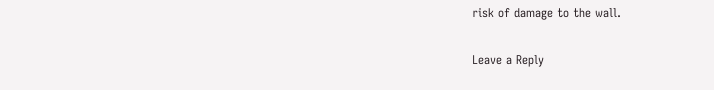risk of damage to the wall.

Leave a Reply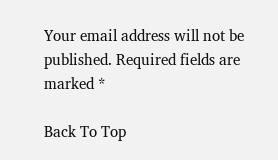Your email address will not be published. Required fields are marked *

Back To Top